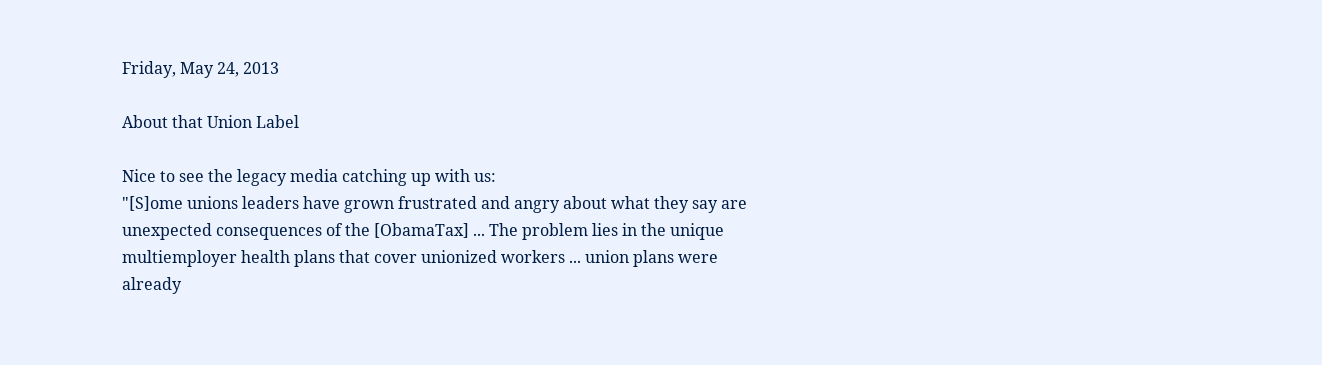Friday, May 24, 2013

About that Union Label

Nice to see the legacy media catching up with us:
"[S]ome unions leaders have grown frustrated and angry about what they say are unexpected consequences of the [ObamaTax] ... The problem lies in the unique multiemployer health plans that cover unionized workers ... union plans were already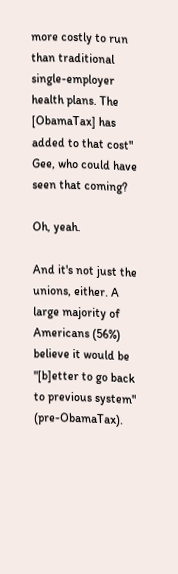more costly to run than traditional single-employer health plans. The [ObamaTax] has added to that cost"
Gee, who could have seen that coming?

Oh, yeah.

And it's not just the unions, either. A large majority of Americans (56%) believe it would be "[b]etter to go back to previous system" (pre-ObamaTax).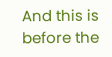And this is before the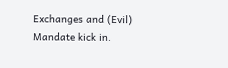Exchanges and (Evil) Mandate kick in.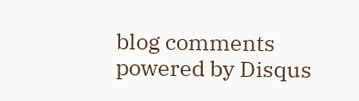blog comments powered by Disqus